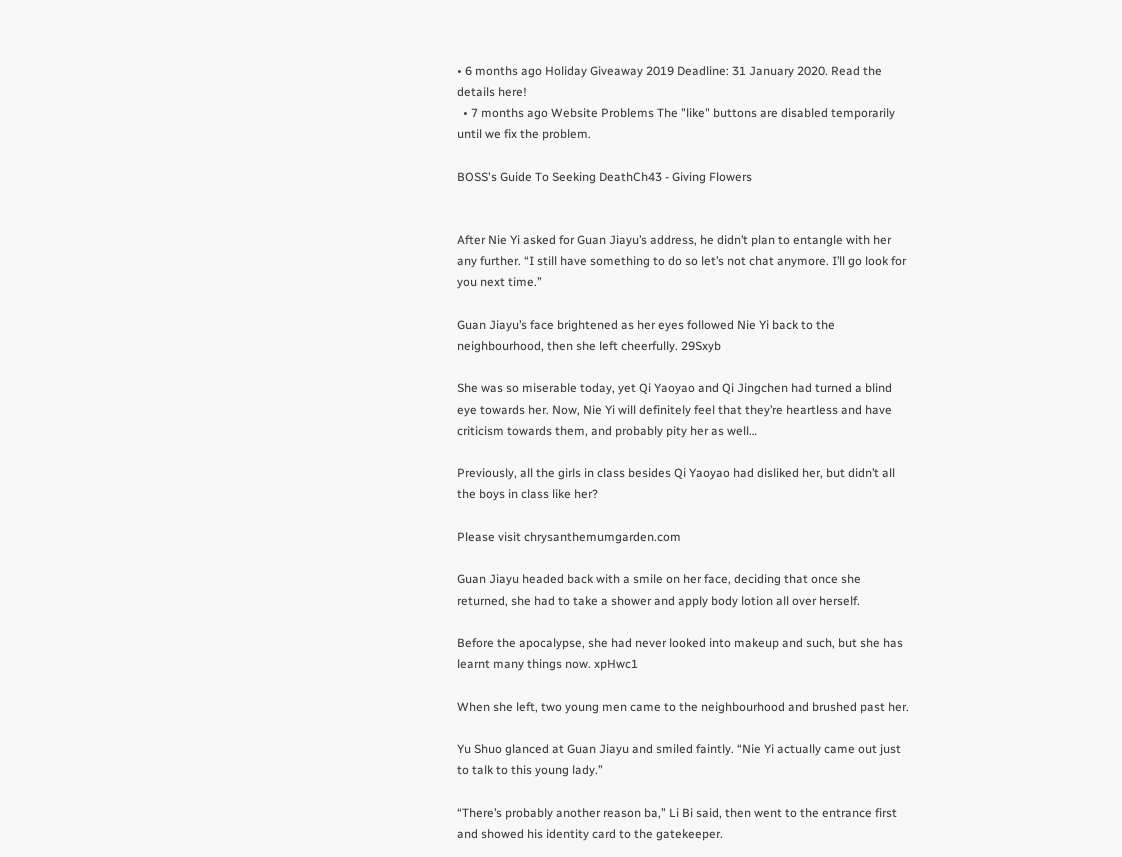• 6 months ago Holiday Giveaway 2019 Deadline: 31 January 2020. Read the details here!
  • 7 months ago Website Problems The "like" buttons are disabled temporarily until we fix the problem.

BOSS's Guide To Seeking DeathCh43 - Giving Flowers


After Nie Yi asked for Guan Jiayu’s address, he didn’t plan to entangle with her any further. “I still have something to do so let’s not chat anymore. I’ll go look for you next time.”

Guan Jiayu’s face brightened as her eyes followed Nie Yi back to the neighbourhood, then she left cheerfully. 29Sxyb

She was so miserable today, yet Qi Yaoyao and Qi Jingchen had turned a blind eye towards her. Now, Nie Yi will definitely feel that they’re heartless and have criticism towards them, and probably pity her as well…

Previously, all the girls in class besides Qi Yaoyao had disliked her, but didn’t all the boys in class like her?

Please visit chrysanthemumgarden.com

Guan Jiayu headed back with a smile on her face, deciding that once she returned, she had to take a shower and apply body lotion all over herself.

Before the apocalypse, she had never looked into makeup and such, but she has learnt many things now. xpHwc1

When she left, two young men came to the neighbourhood and brushed past her.

Yu Shuo glanced at Guan Jiayu and smiled faintly. “Nie Yi actually came out just to talk to this young lady.”

“There’s probably another reason ba,” Li Bi said, then went to the entrance first and showed his identity card to the gatekeeper.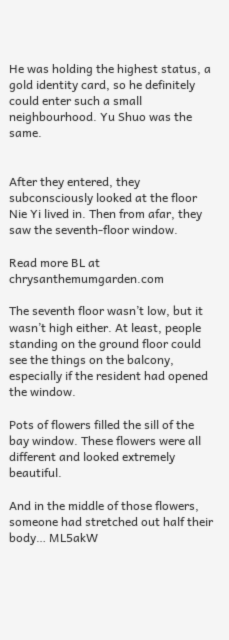He was holding the highest status, a gold identity card, so he definitely could enter such a small neighbourhood. Yu Shuo was the same.


After they entered, they subconsciously looked at the floor Nie Yi lived in. Then from afar, they saw the seventh-floor window.

Read more BL at chrysanthemumgarden.com

The seventh floor wasn’t low, but it wasn’t high either. At least, people standing on the ground floor could see the things on the balcony, especially if the resident had opened the window.

Pots of flowers filled the sill of the bay window. These flowers were all different and looked extremely beautiful.

And in the middle of those flowers, someone had stretched out half their body… ML5akW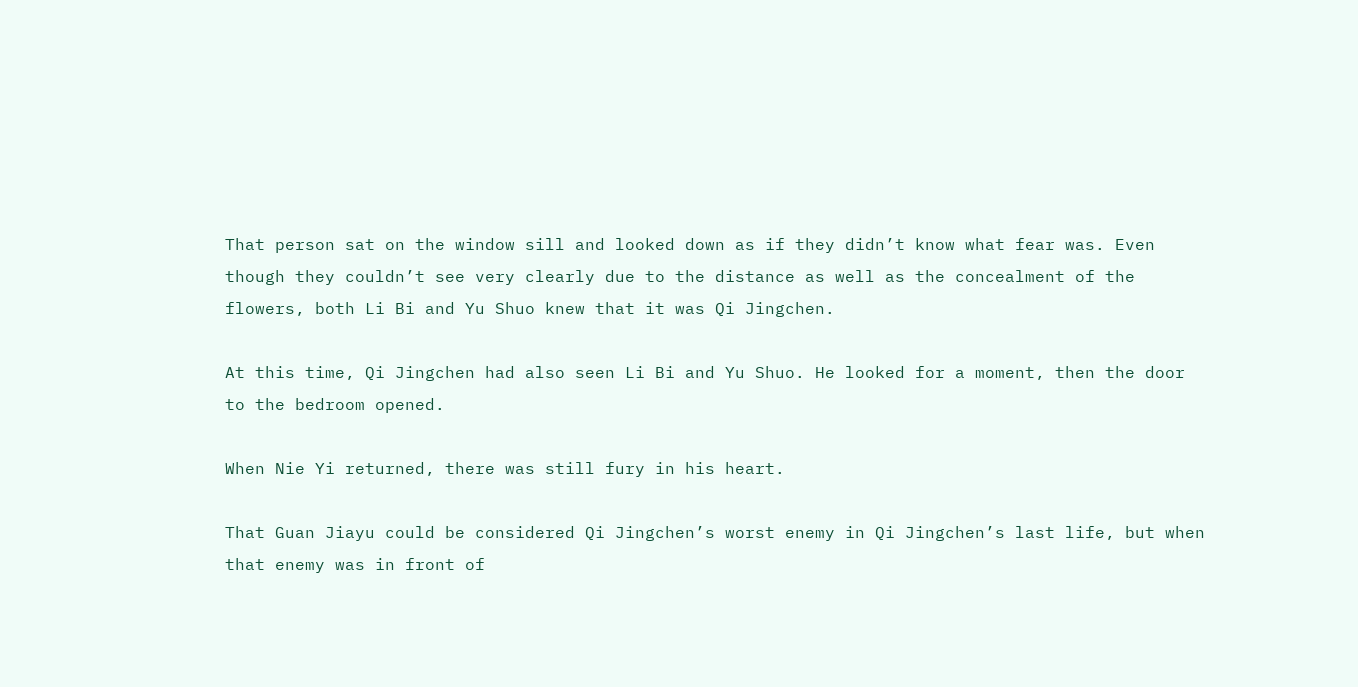That person sat on the window sill and looked down as if they didn’t know what fear was. Even though they couldn’t see very clearly due to the distance as well as the concealment of the flowers, both Li Bi and Yu Shuo knew that it was Qi Jingchen.

At this time, Qi Jingchen had also seen Li Bi and Yu Shuo. He looked for a moment, then the door to the bedroom opened.

When Nie Yi returned, there was still fury in his heart.

That Guan Jiayu could be considered Qi Jingchen’s worst enemy in Qi Jingchen’s last life, but when that enemy was in front of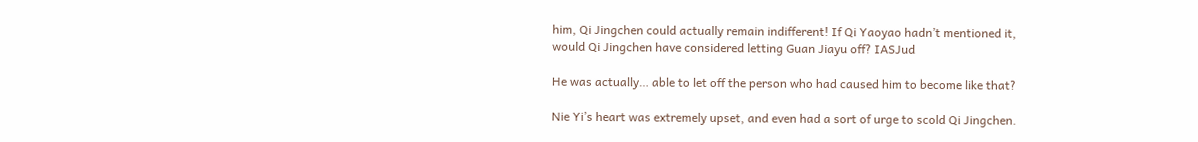him, Qi Jingchen could actually remain indifferent! If Qi Yaoyao hadn’t mentioned it, would Qi Jingchen have considered letting Guan Jiayu off? IASJud

He was actually… able to let off the person who had caused him to become like that?

Nie Yi’s heart was extremely upset, and even had a sort of urge to scold Qi Jingchen.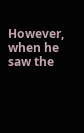However, when he saw the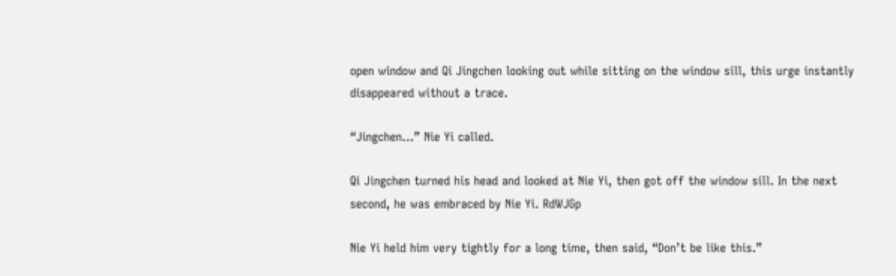open window and Qi Jingchen looking out while sitting on the window sill, this urge instantly disappeared without a trace.

“Jingchen…” Nie Yi called.

Qi Jingchen turned his head and looked at Nie Yi, then got off the window sill. In the next second, he was embraced by Nie Yi. RdWJGp

Nie Yi held him very tightly for a long time, then said, “Don’t be like this.”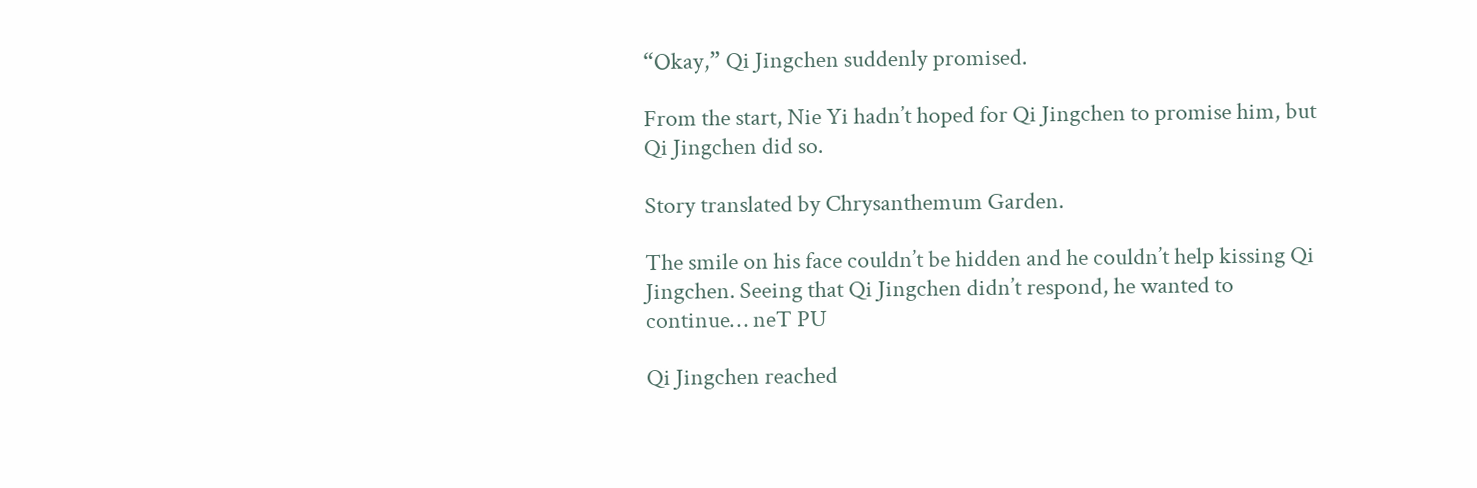“Okay,” Qi Jingchen suddenly promised.

From the start, Nie Yi hadn’t hoped for Qi Jingchen to promise him, but Qi Jingchen did so.

Story translated by Chrysanthemum Garden.

The smile on his face couldn’t be hidden and he couldn’t help kissing Qi Jingchen. Seeing that Qi Jingchen didn’t respond, he wanted to continue… neT PU

Qi Jingchen reached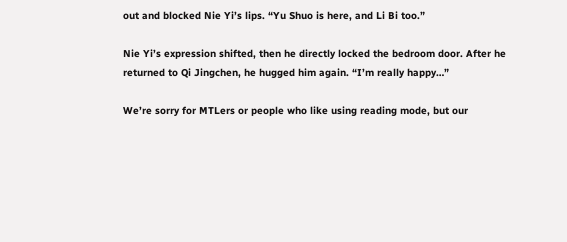out and blocked Nie Yi’s lips. “Yu Shuo is here, and Li Bi too.”

Nie Yi’s expression shifted, then he directly locked the bedroom door. After he returned to Qi Jingchen, he hugged him again. “I’m really happy…”

We’re sorry for MTLers or people who like using reading mode, but our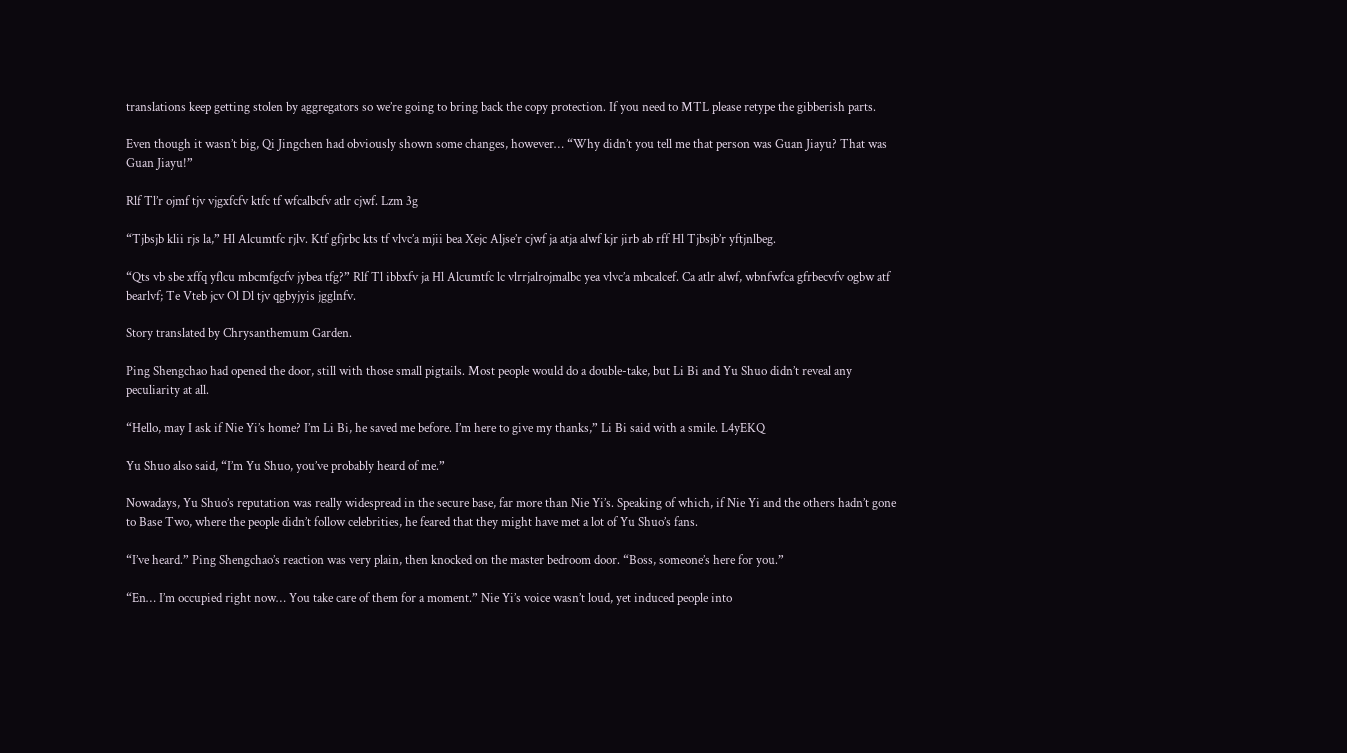translations keep getting stolen by aggregators so we’re going to bring back the copy protection. If you need to MTL please retype the gibberish parts.

Even though it wasn’t big, Qi Jingchen had obviously shown some changes, however… “Why didn’t you tell me that person was Guan Jiayu? That was Guan Jiayu!”

Rlf Tl’r ojmf tjv vjgxfcfv ktfc tf wfcalbcfv atlr cjwf. Lzm 3g

“Tjbsjb klii rjs la,” Hl Alcumtfc rjlv. Ktf gfjrbc kts tf vlvc’a mjii bea Xejc Aljse’r cjwf ja atja alwf kjr jirb ab rff Hl Tjbsjb’r yftjnlbeg.

“Qts vb sbe xffq yflcu mbcmfgcfv jybea tfg?” Rlf Tl ibbxfv ja Hl Alcumtfc lc vlrrjalrojmalbc yea vlvc’a mbcalcef. Ca atlr alwf, wbnfwfca gfrbecvfv ogbw atf bearlvf; Te Vteb jcv Ol Dl tjv qgbyjyis jgglnfv.

Story translated by Chrysanthemum Garden.

Ping Shengchao had opened the door, still with those small pigtails. Most people would do a double-take, but Li Bi and Yu Shuo didn’t reveal any peculiarity at all.

“Hello, may I ask if Nie Yi’s home? I’m Li Bi, he saved me before. I’m here to give my thanks,” Li Bi said with a smile. L4yEKQ

Yu Shuo also said, “I’m Yu Shuo, you’ve probably heard of me.”

Nowadays, Yu Shuo’s reputation was really widespread in the secure base, far more than Nie Yi’s. Speaking of which, if Nie Yi and the others hadn’t gone to Base Two, where the people didn’t follow celebrities, he feared that they might have met a lot of Yu Shuo’s fans.

“I’ve heard.” Ping Shengchao’s reaction was very plain, then knocked on the master bedroom door. “Boss, someone’s here for you.”

“En… I’m occupied right now… You take care of them for a moment.” Nie Yi’s voice wasn’t loud, yet induced people into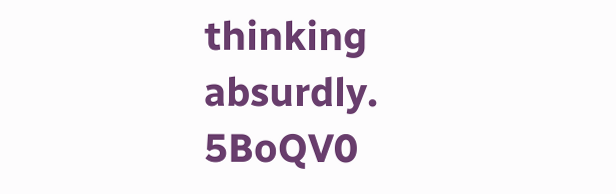thinking absurdly. 5BoQV0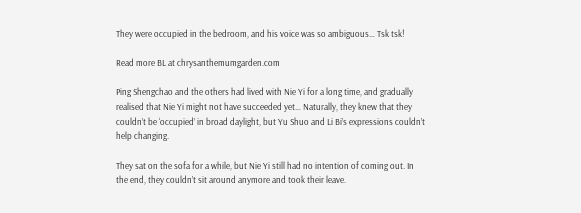They were occupied in the bedroom, and his voice was so ambiguous… Tsk tsk!

Read more BL at chrysanthemumgarden.com

Ping Shengchao and the others had lived with Nie Yi for a long time, and gradually realised that Nie Yi might not have succeeded yet… Naturally, they knew that they couldn’t be ‘occupied’ in broad daylight, but Yu Shuo and Li Bi’s expressions couldn’t help changing.

They sat on the sofa for a while, but Nie Yi still had no intention of coming out. In the end, they couldn’t sit around anymore and took their leave.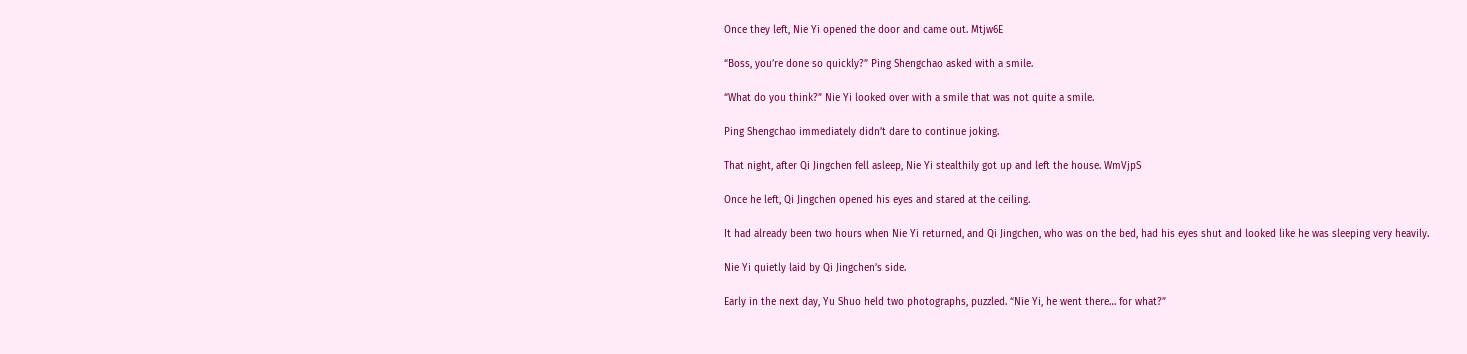Once they left, Nie Yi opened the door and came out. Mtjw6E

“Boss, you’re done so quickly?” Ping Shengchao asked with a smile.

“What do you think?” Nie Yi looked over with a smile that was not quite a smile.

Ping Shengchao immediately didn’t dare to continue joking.

That night, after Qi Jingchen fell asleep, Nie Yi stealthily got up and left the house. WmVjpS

Once he left, Qi Jingchen opened his eyes and stared at the ceiling.

It had already been two hours when Nie Yi returned, and Qi Jingchen, who was on the bed, had his eyes shut and looked like he was sleeping very heavily.

Nie Yi quietly laid by Qi Jingchen’s side.

Early in the next day, Yu Shuo held two photographs, puzzled. “Nie Yi, he went there… for what?”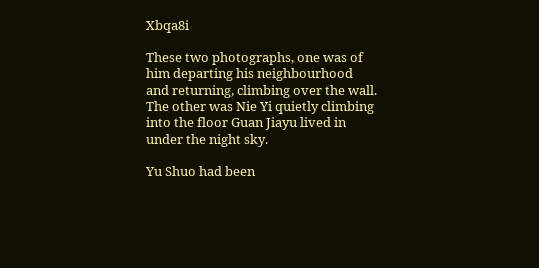Xbqa8i

These two photographs, one was of him departing his neighbourhood and returning, climbing over the wall. The other was Nie Yi quietly climbing into the floor Guan Jiayu lived in under the night sky.

Yu Shuo had been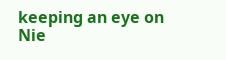keeping an eye on Nie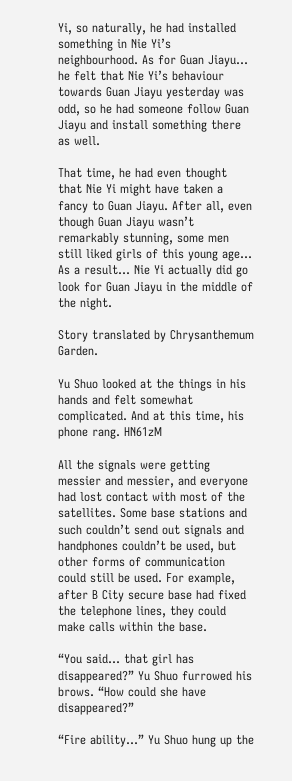Yi, so naturally, he had installed something in Nie Yi’s neighbourhood. As for Guan Jiayu… he felt that Nie Yi’s behaviour towards Guan Jiayu yesterday was odd, so he had someone follow Guan Jiayu and install something there as well.

That time, he had even thought that Nie Yi might have taken a fancy to Guan Jiayu. After all, even though Guan Jiayu wasn’t remarkably stunning, some men still liked girls of this young age… As a result… Nie Yi actually did go look for Guan Jiayu in the middle of the night.

Story translated by Chrysanthemum Garden.

Yu Shuo looked at the things in his hands and felt somewhat complicated. And at this time, his phone rang. HN61zM

All the signals were getting messier and messier, and everyone had lost contact with most of the satellites. Some base stations and such couldn’t send out signals and handphones couldn’t be used, but other forms of communication could still be used. For example, after B City secure base had fixed the telephone lines, they could make calls within the base.

“You said… that girl has disappeared?” Yu Shuo furrowed his brows. “How could she have disappeared?”

“Fire ability…” Yu Shuo hung up the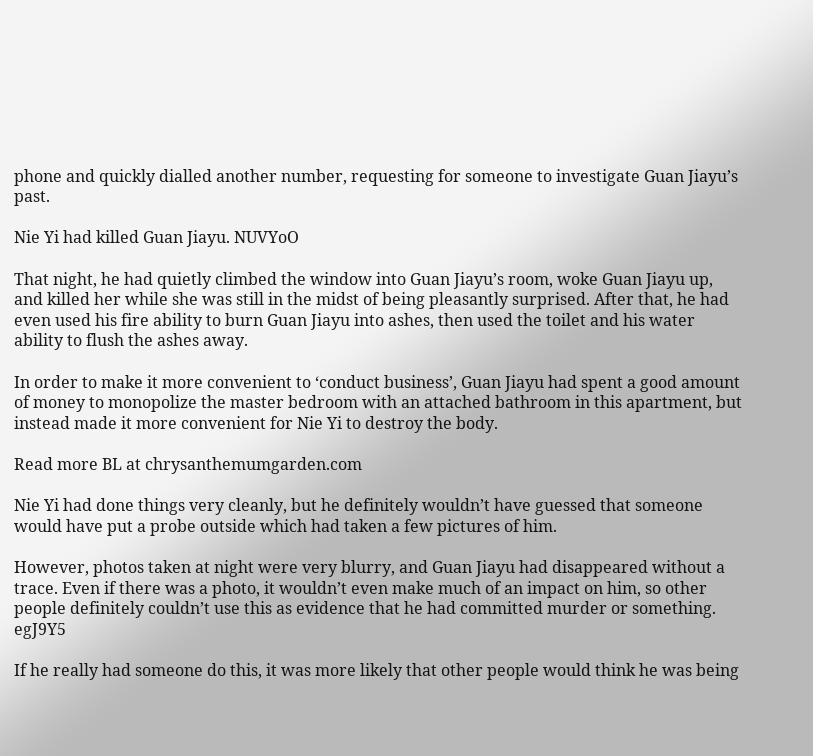phone and quickly dialled another number, requesting for someone to investigate Guan Jiayu’s past.

Nie Yi had killed Guan Jiayu. NUVYoO

That night, he had quietly climbed the window into Guan Jiayu’s room, woke Guan Jiayu up, and killed her while she was still in the midst of being pleasantly surprised. After that, he had even used his fire ability to burn Guan Jiayu into ashes, then used the toilet and his water ability to flush the ashes away.

In order to make it more convenient to ‘conduct business’, Guan Jiayu had spent a good amount of money to monopolize the master bedroom with an attached bathroom in this apartment, but instead made it more convenient for Nie Yi to destroy the body.

Read more BL at chrysanthemumgarden.com

Nie Yi had done things very cleanly, but he definitely wouldn’t have guessed that someone would have put a probe outside which had taken a few pictures of him.

However, photos taken at night were very blurry, and Guan Jiayu had disappeared without a trace. Even if there was a photo, it wouldn’t even make much of an impact on him, so other people definitely couldn’t use this as evidence that he had committed murder or something. egJ9Y5

If he really had someone do this, it was more likely that other people would think he was being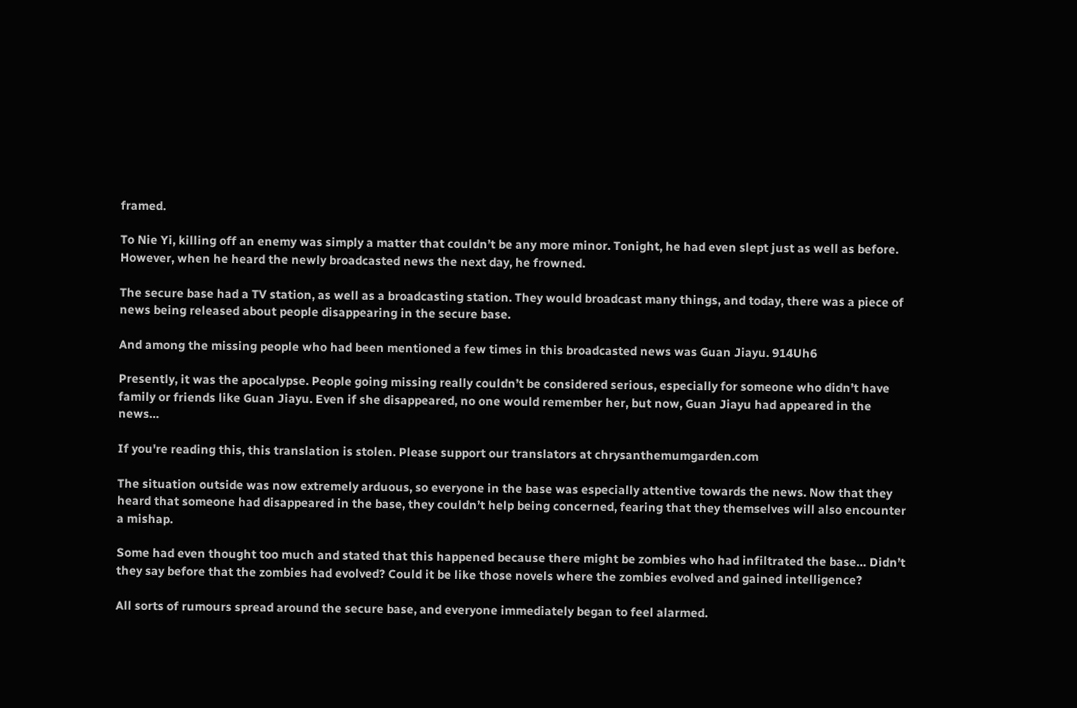framed.

To Nie Yi, killing off an enemy was simply a matter that couldn’t be any more minor. Tonight, he had even slept just as well as before. However, when he heard the newly broadcasted news the next day, he frowned.

The secure base had a TV station, as well as a broadcasting station. They would broadcast many things, and today, there was a piece of news being released about people disappearing in the secure base.

And among the missing people who had been mentioned a few times in this broadcasted news was Guan Jiayu. 914Uh6

Presently, it was the apocalypse. People going missing really couldn’t be considered serious, especially for someone who didn’t have family or friends like Guan Jiayu. Even if she disappeared, no one would remember her, but now, Guan Jiayu had appeared in the news…

If you're reading this, this translation is stolen. Please support our translators at chrysanthemumgarden.com

The situation outside was now extremely arduous, so everyone in the base was especially attentive towards the news. Now that they heard that someone had disappeared in the base, they couldn’t help being concerned, fearing that they themselves will also encounter a mishap.

Some had even thought too much and stated that this happened because there might be zombies who had infiltrated the base… Didn’t they say before that the zombies had evolved? Could it be like those novels where the zombies evolved and gained intelligence?

All sorts of rumours spread around the secure base, and everyone immediately began to feel alarmed.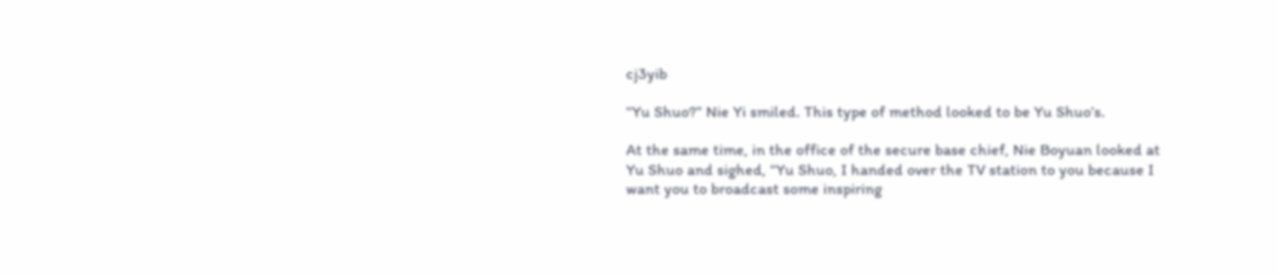cj3yib

“Yu Shuo?” Nie Yi smiled. This type of method looked to be Yu Shuo’s.

At the same time, in the office of the secure base chief, Nie Boyuan looked at Yu Shuo and sighed, “Yu Shuo, I handed over the TV station to you because I want you to broadcast some inspiring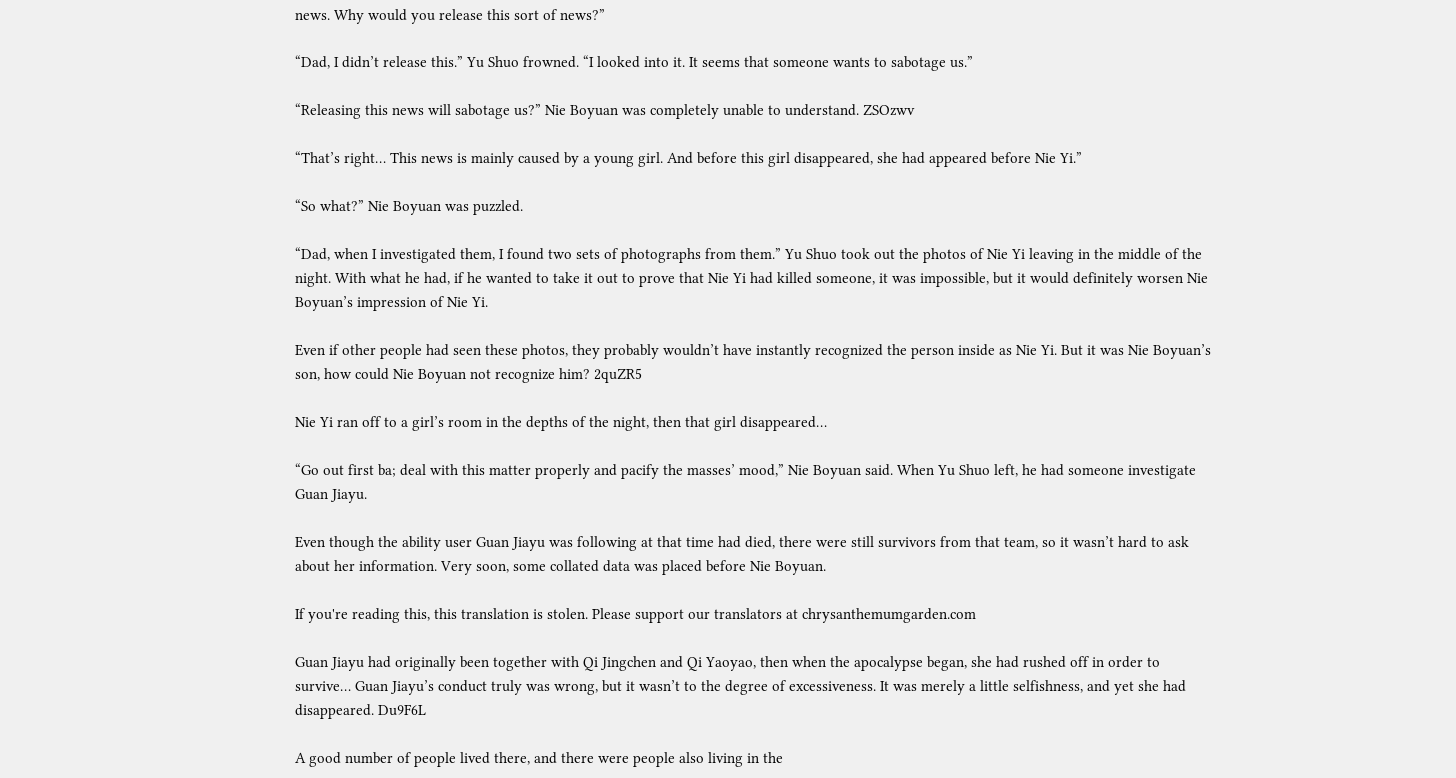news. Why would you release this sort of news?”

“Dad, I didn’t release this.” Yu Shuo frowned. “I looked into it. It seems that someone wants to sabotage us.”

“Releasing this news will sabotage us?” Nie Boyuan was completely unable to understand. ZSOzwv

“That’s right… This news is mainly caused by a young girl. And before this girl disappeared, she had appeared before Nie Yi.”

“So what?” Nie Boyuan was puzzled.

“Dad, when I investigated them, I found two sets of photographs from them.” Yu Shuo took out the photos of Nie Yi leaving in the middle of the night. With what he had, if he wanted to take it out to prove that Nie Yi had killed someone, it was impossible, but it would definitely worsen Nie Boyuan’s impression of Nie Yi.

Even if other people had seen these photos, they probably wouldn’t have instantly recognized the person inside as Nie Yi. But it was Nie Boyuan’s son, how could Nie Boyuan not recognize him? 2quZR5

Nie Yi ran off to a girl’s room in the depths of the night, then that girl disappeared…

“Go out first ba; deal with this matter properly and pacify the masses’ mood,” Nie Boyuan said. When Yu Shuo left, he had someone investigate Guan Jiayu.

Even though the ability user Guan Jiayu was following at that time had died, there were still survivors from that team, so it wasn’t hard to ask about her information. Very soon, some collated data was placed before Nie Boyuan.

If you're reading this, this translation is stolen. Please support our translators at chrysanthemumgarden.com

Guan Jiayu had originally been together with Qi Jingchen and Qi Yaoyao, then when the apocalypse began, she had rushed off in order to survive… Guan Jiayu’s conduct truly was wrong, but it wasn’t to the degree of excessiveness. It was merely a little selfishness, and yet she had disappeared. Du9F6L

A good number of people lived there, and there were people also living in the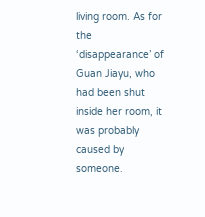living room. As for the ‘disappearance’ of Guan Jiayu, who had been shut inside her room, it was probably caused by someone.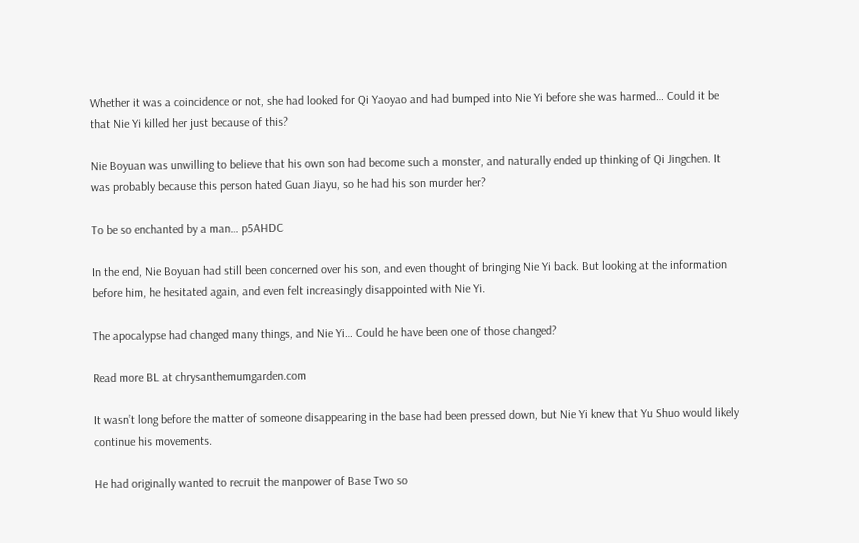Whether it was a coincidence or not, she had looked for Qi Yaoyao and had bumped into Nie Yi before she was harmed… Could it be that Nie Yi killed her just because of this?

Nie Boyuan was unwilling to believe that his own son had become such a monster, and naturally ended up thinking of Qi Jingchen. It was probably because this person hated Guan Jiayu, so he had his son murder her?

To be so enchanted by a man… p5AHDC

In the end, Nie Boyuan had still been concerned over his son, and even thought of bringing Nie Yi back. But looking at the information before him, he hesitated again, and even felt increasingly disappointed with Nie Yi.

The apocalypse had changed many things, and Nie Yi… Could he have been one of those changed?

Read more BL at chrysanthemumgarden.com

It wasn’t long before the matter of someone disappearing in the base had been pressed down, but Nie Yi knew that Yu Shuo would likely continue his movements.

He had originally wanted to recruit the manpower of Base Two so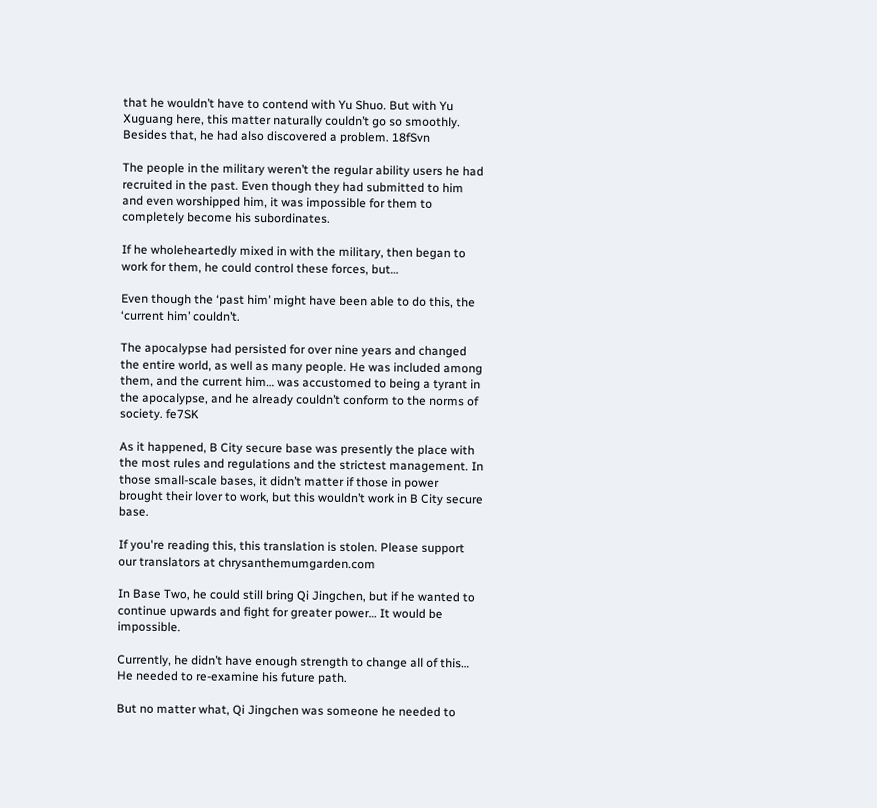that he wouldn’t have to contend with Yu Shuo. But with Yu Xuguang here, this matter naturally couldn’t go so smoothly. Besides that, he had also discovered a problem. 18fSvn

The people in the military weren’t the regular ability users he had recruited in the past. Even though they had submitted to him and even worshipped him, it was impossible for them to completely become his subordinates.

If he wholeheartedly mixed in with the military, then began to work for them, he could control these forces, but…

Even though the ‘past him’ might have been able to do this, the ‘current him’ couldn’t.

The apocalypse had persisted for over nine years and changed the entire world, as well as many people. He was included among them, and the current him… was accustomed to being a tyrant in the apocalypse, and he already couldn’t conform to the norms of society. fe7SK

As it happened, B City secure base was presently the place with the most rules and regulations and the strictest management. In those small-scale bases, it didn’t matter if those in power brought their lover to work, but this wouldn’t work in B City secure base.

If you're reading this, this translation is stolen. Please support our translators at chrysanthemumgarden.com

In Base Two, he could still bring Qi Jingchen, but if he wanted to continue upwards and fight for greater power… It would be impossible.

Currently, he didn’t have enough strength to change all of this… He needed to re-examine his future path.

But no matter what, Qi Jingchen was someone he needed to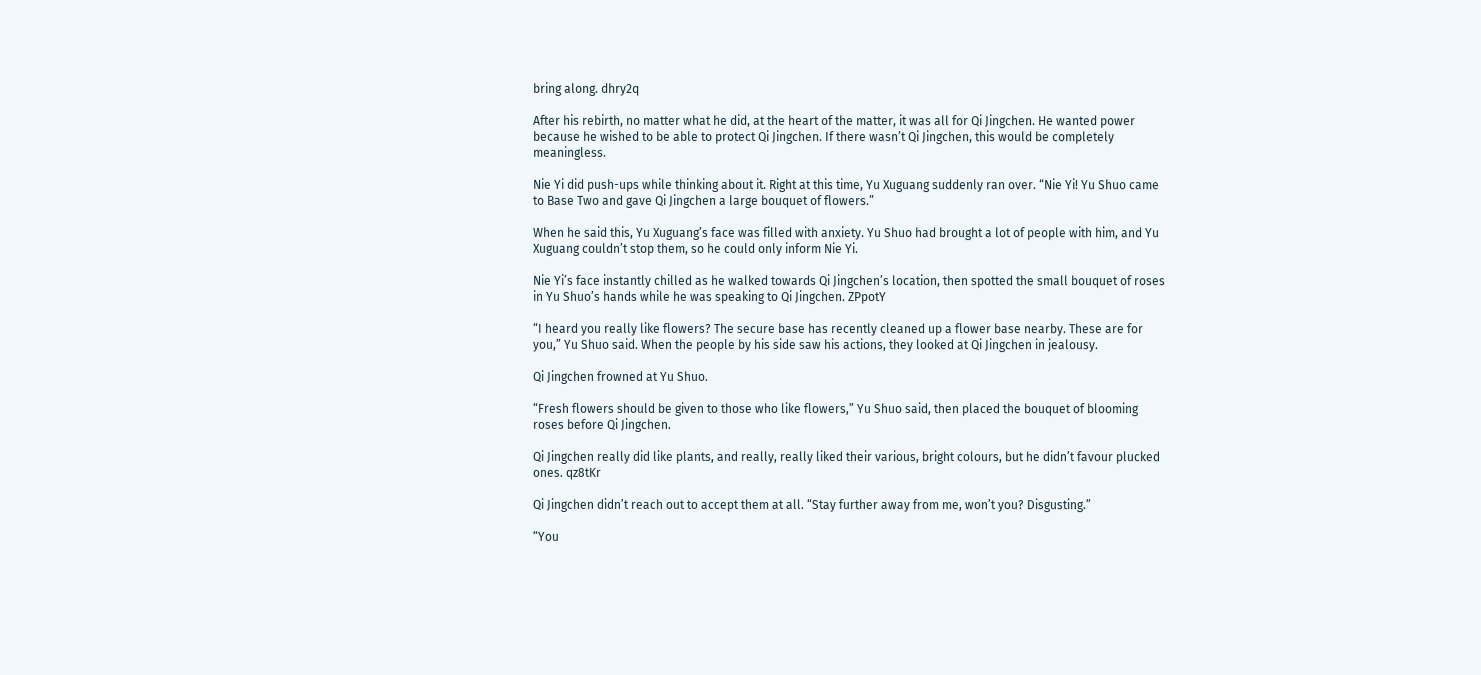bring along. dhry2q

After his rebirth, no matter what he did, at the heart of the matter, it was all for Qi Jingchen. He wanted power because he wished to be able to protect Qi Jingchen. If there wasn’t Qi Jingchen, this would be completely meaningless.

Nie Yi did push-ups while thinking about it. Right at this time, Yu Xuguang suddenly ran over. “Nie Yi! Yu Shuo came to Base Two and gave Qi Jingchen a large bouquet of flowers.”

When he said this, Yu Xuguang’s face was filled with anxiety. Yu Shuo had brought a lot of people with him, and Yu Xuguang couldn’t stop them, so he could only inform Nie Yi.

Nie Yi’s face instantly chilled as he walked towards Qi Jingchen’s location, then spotted the small bouquet of roses in Yu Shuo’s hands while he was speaking to Qi Jingchen. ZPpotY

“I heard you really like flowers? The secure base has recently cleaned up a flower base nearby. These are for you,” Yu Shuo said. When the people by his side saw his actions, they looked at Qi Jingchen in jealousy.

Qi Jingchen frowned at Yu Shuo.

“Fresh flowers should be given to those who like flowers,” Yu Shuo said, then placed the bouquet of blooming roses before Qi Jingchen.

Qi Jingchen really did like plants, and really, really liked their various, bright colours, but he didn’t favour plucked ones. qz8tKr

Qi Jingchen didn’t reach out to accept them at all. “Stay further away from me, won’t you? Disgusting.”

“You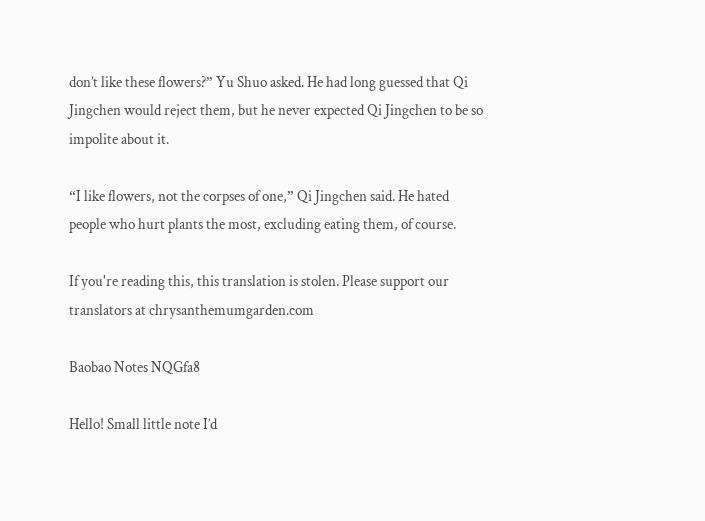don’t like these flowers?” Yu Shuo asked. He had long guessed that Qi Jingchen would reject them, but he never expected Qi Jingchen to be so impolite about it.

“I like flowers, not the corpses of one,” Qi Jingchen said. He hated people who hurt plants the most, excluding eating them, of course.

If you're reading this, this translation is stolen. Please support our translators at chrysanthemumgarden.com

Baobao Notes NQGfa8

Hello! Small little note I’d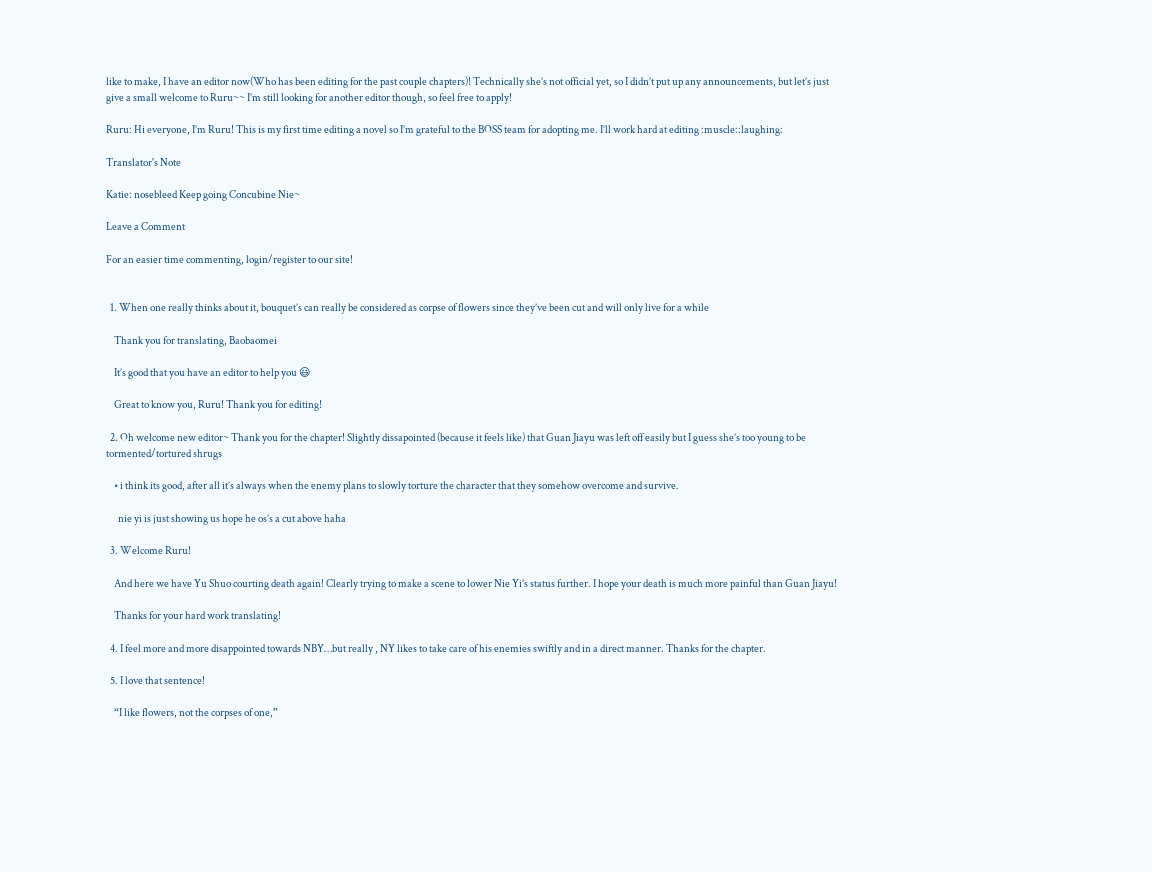like to make, I have an editor now(Who has been editing for the past couple chapters)! Technically she’s not official yet, so I didn’t put up any announcements, but let’s just give a small welcome to Ruru~~ I’m still looking for another editor though, so feel free to apply!

Ruru: Hi everyone, I’m Ruru! This is my first time editing a novel so I’m grateful to the BOSS team for adopting me. I’ll work hard at editing :muscle::laughing:

Translator's Note

Katie: nosebleed Keep going Concubine Nie~

Leave a Comment

For an easier time commenting, login/register to our site!


  1. When one really thinks about it, bouquet’s can really be considered as corpse of flowers since they’ve been cut and will only live for a while

    Thank you for translating, Baobaomei

    It’s good that you have an editor to help you 😃

    Great to know you, Ruru! Thank you for editing!

  2. Oh welcome new editor~ Thank you for the chapter! Slightly dissapointed (because it feels like) that Guan Jiayu was left off easily but I guess she’s too young to be tormented/tortured shrugs

    • i think its good, after all it’s always when the enemy plans to slowly torture the character that they somehow overcome and survive.

      nie yi is just showing us hope he os’s a cut above haha

  3. Welcome Ruru!

    And here we have Yu Shuo courting death again! Clearly trying to make a scene to lower Nie Yi’s status further. I hope your death is much more painful than Guan Jiayu!

    Thanks for your hard work translating!

  4. I feel more and more disappointed towards NBY…but really , NY likes to take care of his enemies swiftly and in a direct manner. Thanks for the chapter.

  5. I love that sentence!

    “I like flowers, not the corpses of one,”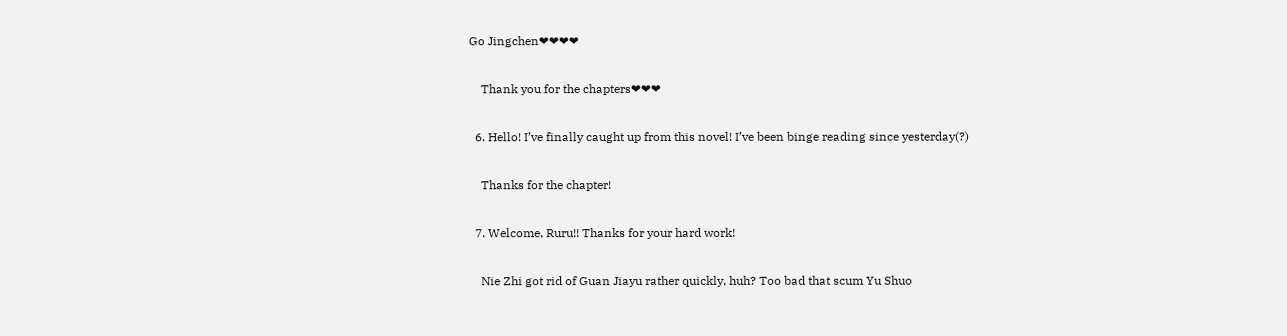Go Jingchen❤❤❤❤

    Thank you for the chapters❤❤❤

  6. Hello! I’ve finally caught up from this novel! I’ve been binge reading since yesterday(?)

    Thanks for the chapter!

  7. Welcome, Ruru!! Thanks for your hard work!

    Nie Zhi got rid of Guan Jiayu rather quickly, huh? Too bad that scum Yu Shuo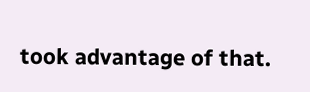took advantage of that.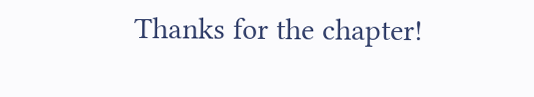Thanks for the chapter!